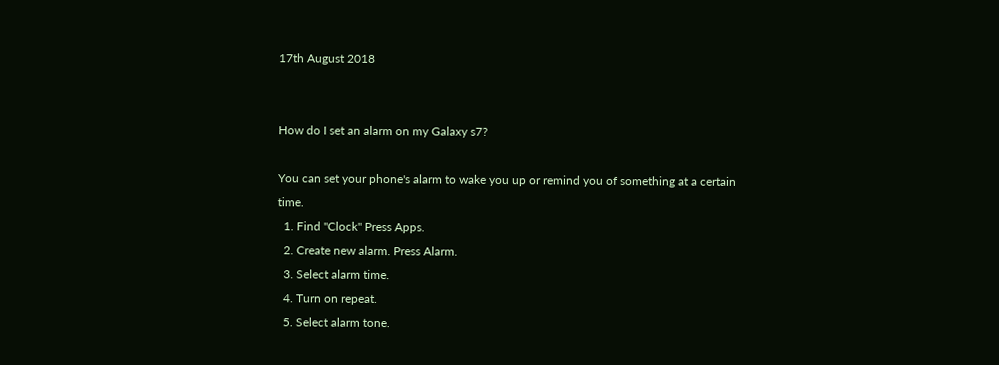17th August 2018


How do I set an alarm on my Galaxy s7?

You can set your phone's alarm to wake you up or remind you of something at a certain time.
  1. Find "Clock" Press Apps.
  2. Create new alarm. Press Alarm.
  3. Select alarm time.
  4. Turn on repeat.
  5. Select alarm tone.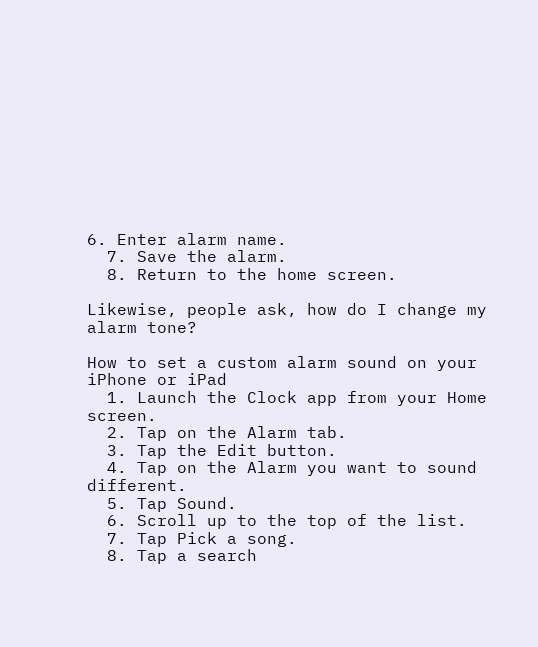6. Enter alarm name.
  7. Save the alarm.
  8. Return to the home screen.

Likewise, people ask, how do I change my alarm tone?

How to set a custom alarm sound on your iPhone or iPad
  1. Launch the Clock app from your Home screen.
  2. Tap on the Alarm tab.
  3. Tap the Edit button.
  4. Tap on the Alarm you want to sound different.
  5. Tap Sound.
  6. Scroll up to the top of the list.
  7. Tap Pick a song.
  8. Tap a search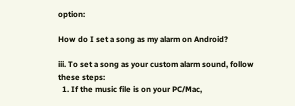option:

How do I set a song as my alarm on Android?

iii. To set a song as your custom alarm sound, follow these steps:
  1. If the music file is on your PC/Mac,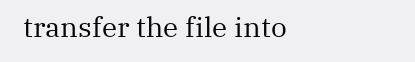transfer the file into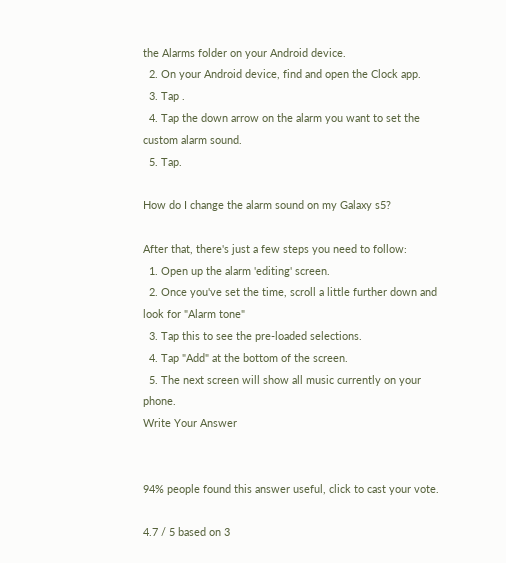the Alarms folder on your Android device.
  2. On your Android device, find and open the Clock app.
  3. Tap .
  4. Tap the down arrow on the alarm you want to set the custom alarm sound.
  5. Tap.

How do I change the alarm sound on my Galaxy s5?

After that, there's just a few steps you need to follow:
  1. Open up the alarm 'editing' screen.
  2. Once you've set the time, scroll a little further down and look for "Alarm tone"
  3. Tap this to see the pre-loaded selections.
  4. Tap "Add" at the bottom of the screen.
  5. The next screen will show all music currently on your phone.
Write Your Answer


94% people found this answer useful, click to cast your vote.

4.7 / 5 based on 3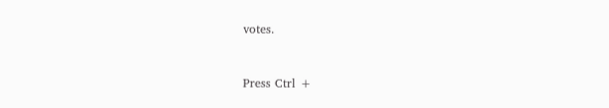votes.


Press Ctrl +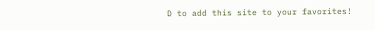D to add this site to your favorites!